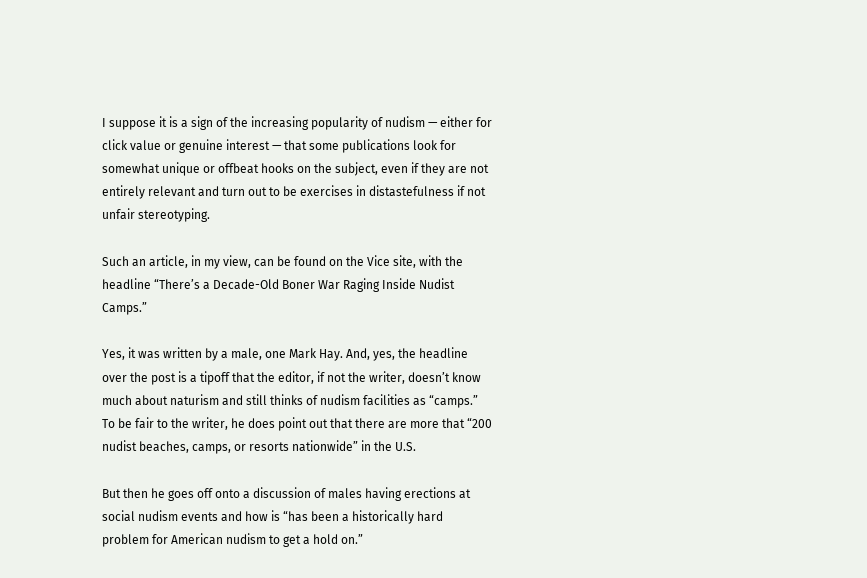I suppose it is a sign of the increasing popularity of nudism — either for click value or genuine interest — that some publications look for somewhat unique or offbeat hooks on the subject, even if they are not entirely relevant and turn out to be exercises in distastefulness if not unfair stereotyping.

Such an article, in my view, can be found on the Vice site, with the headline “There’s a Decade-Old Boner War Raging Inside Nudist Camps.”

Yes, it was written by a male, one Mark Hay. And, yes, the headline over the post is a tipoff that the editor, if not the writer, doesn’t know much about naturism and still thinks of nudism facilities as “camps.” To be fair to the writer, he does point out that there are more that “200 nudist beaches, camps, or resorts nationwide” in the U.S.

But then he goes off onto a discussion of males having erections at social nudism events and how is “has been a historically hard problem for American nudism to get a hold on.”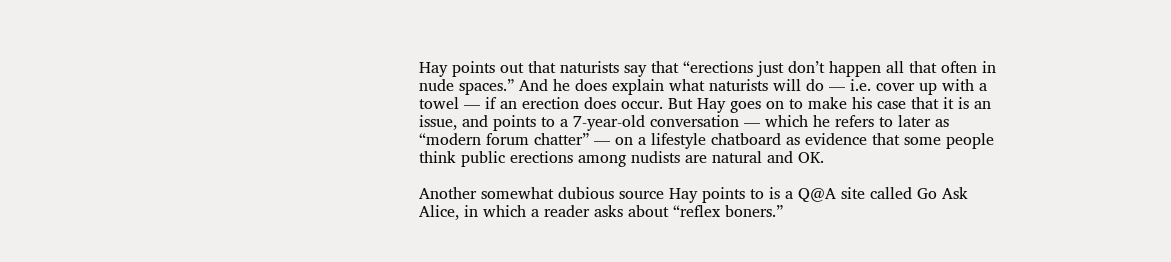Hay points out that naturists say that “erections just don’t happen all that often in nude spaces.” And he does explain what naturists will do — i.e. cover up with a towel — if an erection does occur. But Hay goes on to make his case that it is an issue, and points to a 7-year-old conversation — which he refers to later as “modern forum chatter” — on a lifestyle chatboard as evidence that some people think public erections among nudists are natural and OK.

Another somewhat dubious source Hay points to is a Q@A site called Go Ask Alice, in which a reader asks about “reflex boners.”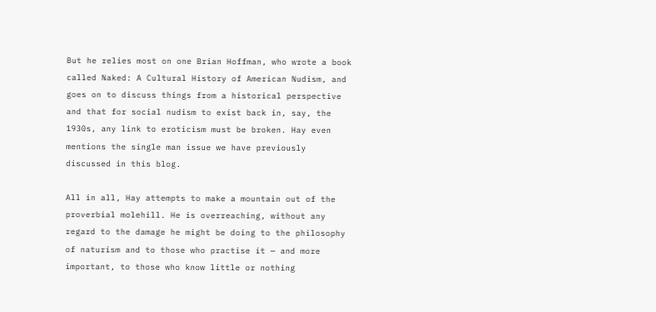But he relies most on one Brian Hoffman, who wrote a book called Naked: A Cultural History of American Nudism, and goes on to discuss things from a historical perspective and that for social nudism to exist back in, say, the 1930s, any link to eroticism must be broken. Hay even mentions the single man issue we have previously discussed in this blog.

All in all, Hay attempts to make a mountain out of the proverbial molehill. He is overreaching, without any regard to the damage he might be doing to the philosophy of naturism and to those who practise it — and more important, to those who know little or nothing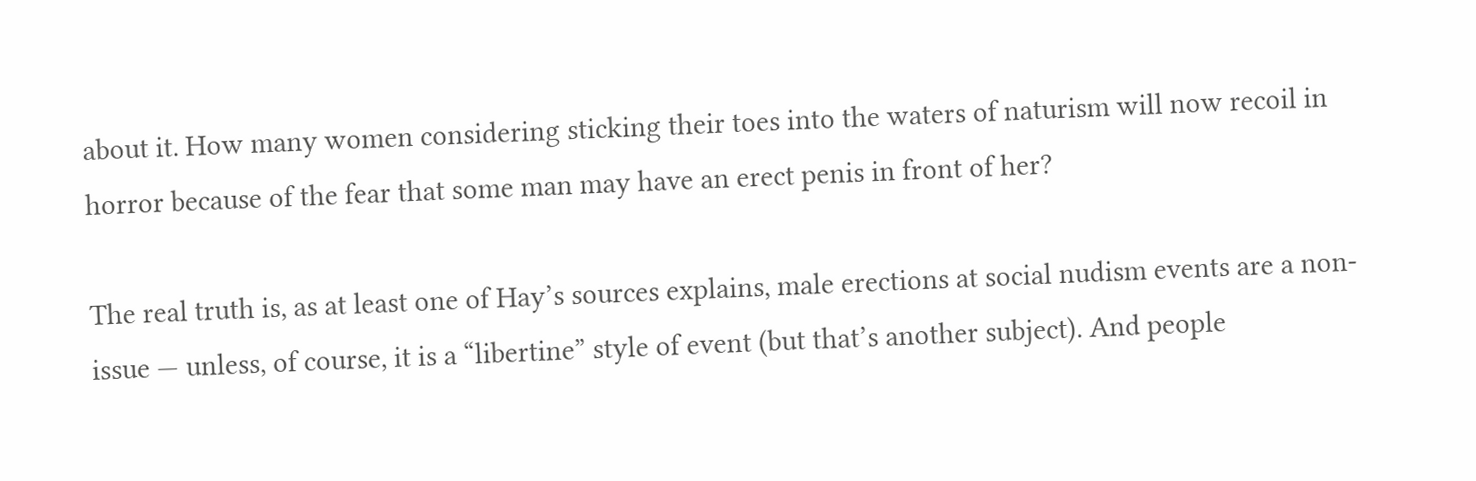about it. How many women considering sticking their toes into the waters of naturism will now recoil in horror because of the fear that some man may have an erect penis in front of her?

The real truth is, as at least one of Hay’s sources explains, male erections at social nudism events are a non-issue — unless, of course, it is a “libertine” style of event (but that’s another subject). And people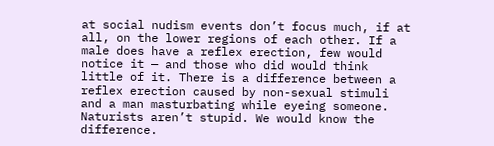at social nudism events don’t focus much, if at all, on the lower regions of each other. If a male does have a reflex erection, few would notice it — and those who did would think little of it. There is a difference between a reflex erection caused by non-sexual stimuli and a man masturbating while eyeing someone. Naturists aren’t stupid. We would know the difference.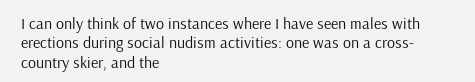I can only think of two instances where I have seen males with erections during social nudism activities: one was on a cross-country skier, and the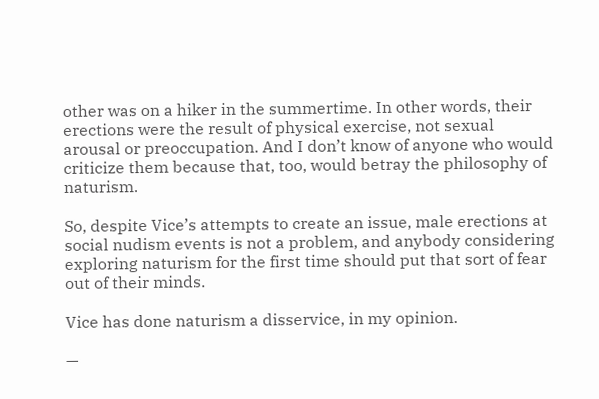other was on a hiker in the summertime. In other words, their erections were the result of physical exercise, not sexual arousal or preoccupation. And I don’t know of anyone who would criticize them because that, too, would betray the philosophy of naturism.

So, despite Vice’s attempts to create an issue, male erections at social nudism events is not a problem, and anybody considering exploring naturism for the first time should put that sort of fear out of their minds.

Vice has done naturism a disservice, in my opinion.

—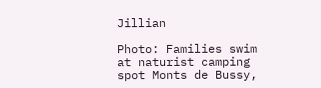Jillian

Photo: Families swim at naturist camping spot Monts de Bussy,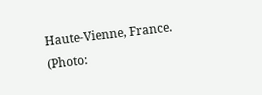Haute-Vienne, France. (Photo: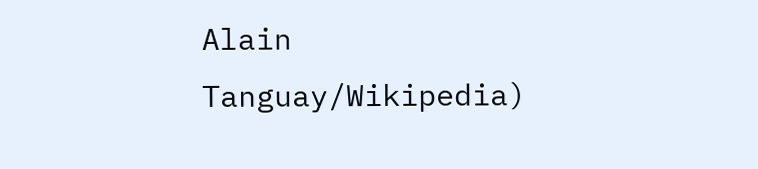Alain Tanguay/Wikipedia)